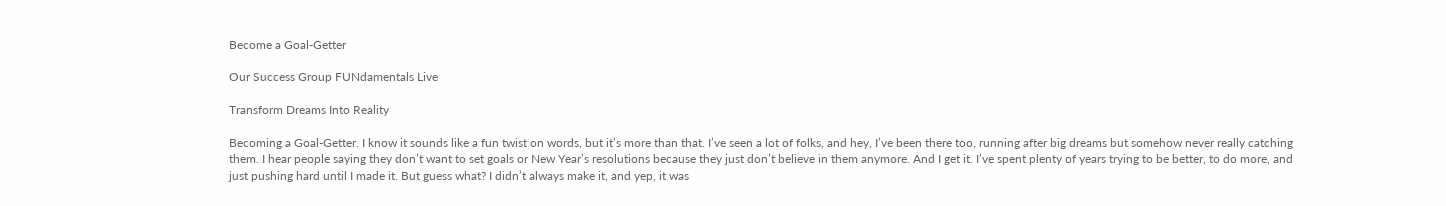Become a Goal-Getter

Our Success Group FUNdamentals Live

Transform Dreams Into Reality

Becoming a Goal-Getter. I know it sounds like a fun twist on words, but it’s more than that. I’ve seen a lot of folks, and hey, I’ve been there too, running after big dreams but somehow never really catching them. I hear people saying they don’t want to set goals or New Year’s resolutions because they just don’t believe in them anymore. And I get it. I’ve spent plenty of years trying to be better, to do more, and just pushing hard until I made it. But guess what? I didn’t always make it, and yep, it was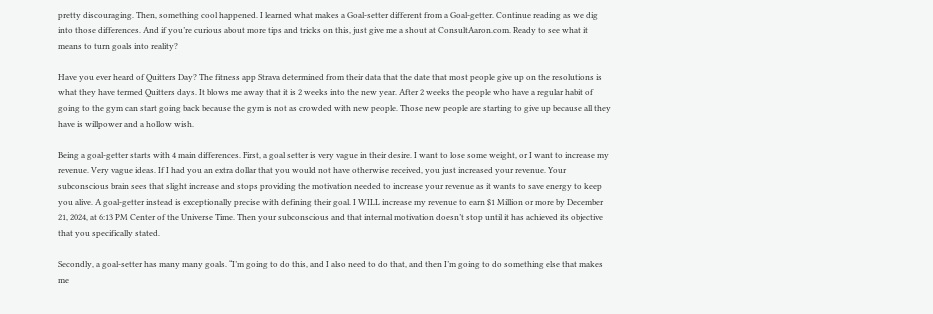pretty discouraging. Then, something cool happened. I learned what makes a Goal-setter different from a Goal-getter. Continue reading as we dig into those differences. And if you’re curious about more tips and tricks on this, just give me a shout at ConsultAaron.com. Ready to see what it means to turn goals into reality?

Have you ever heard of Quitters Day? The fitness app Strava determined from their data that the date that most people give up on the resolutions is what they have termed Quitters days. It blows me away that it is 2 weeks into the new year. After 2 weeks the people who have a regular habit of going to the gym can start going back because the gym is not as crowded with new people. Those new people are starting to give up because all they have is willpower and a hollow wish.

Being a goal-getter starts with 4 main differences. First, a goal setter is very vague in their desire. I want to lose some weight, or I want to increase my revenue. Very vague ideas. If I had you an extra dollar that you would not have otherwise received, you just increased your revenue. Your subconscious brain sees that slight increase and stops providing the motivation needed to increase your revenue as it wants to save energy to keep you alive. A goal-getter instead is exceptionally precise with defining their goal. I WILL increase my revenue to earn $1 Million or more by December 21, 2024, at 6:13 PM Center of the Universe Time. Then your subconscious and that internal motivation doesn’t stop until it has achieved its objective that you specifically stated.

Secondly, a goal-setter has many many goals. “I’m going to do this, and I also need to do that, and then I’m going to do something else that makes me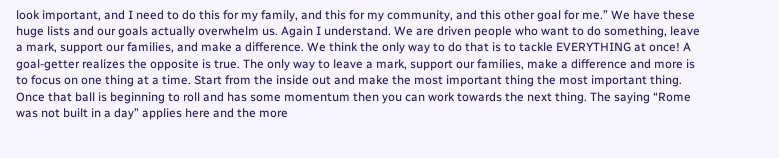look important, and I need to do this for my family, and this for my community, and this other goal for me.” We have these huge lists and our goals actually overwhelm us. Again I understand. We are driven people who want to do something, leave a mark, support our families, and make a difference. We think the only way to do that is to tackle EVERYTHING at once! A goal-getter realizes the opposite is true. The only way to leave a mark, support our families, make a difference and more is to focus on one thing at a time. Start from the inside out and make the most important thing the most important thing. Once that ball is beginning to roll and has some momentum then you can work towards the next thing. The saying “Rome was not built in a day” applies here and the more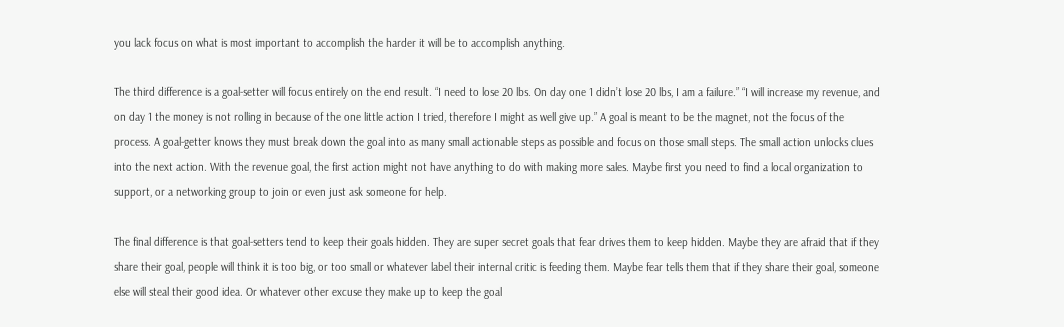you lack focus on what is most important to accomplish the harder it will be to accomplish anything.

The third difference is a goal-setter will focus entirely on the end result. “I need to lose 20 lbs. On day one 1 didn’t lose 20 lbs, I am a failure.” “I will increase my revenue, and on day 1 the money is not rolling in because of the one little action I tried, therefore I might as well give up.” A goal is meant to be the magnet, not the focus of the process. A goal-getter knows they must break down the goal into as many small actionable steps as possible and focus on those small steps. The small action unlocks clues into the next action. With the revenue goal, the first action might not have anything to do with making more sales. Maybe first you need to find a local organization to support, or a networking group to join or even just ask someone for help.

The final difference is that goal-setters tend to keep their goals hidden. They are super secret goals that fear drives them to keep hidden. Maybe they are afraid that if they share their goal, people will think it is too big, or too small or whatever label their internal critic is feeding them. Maybe fear tells them that if they share their goal, someone else will steal their good idea. Or whatever other excuse they make up to keep the goal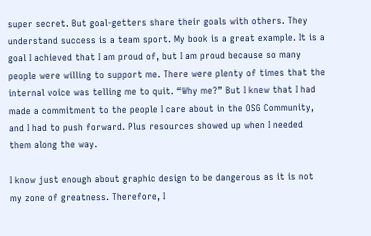super secret. But goal-getters share their goals with others. They understand success is a team sport. My book is a great example. It is a goal I achieved that I am proud of, but I am proud because so many people were willing to support me. There were plenty of times that the internal voice was telling me to quit. “Why me?” But I knew that I had made a commitment to the people I care about in the OSG Community, and I had to push forward. Plus resources showed up when I needed them along the way.

I know just enough about graphic design to be dangerous as it is not my zone of greatness. Therefore, I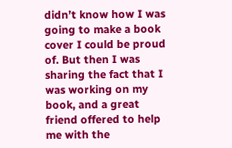didn’t know how I was going to make a book cover I could be proud of. But then I was sharing the fact that I was working on my book, and a great friend offered to help me with the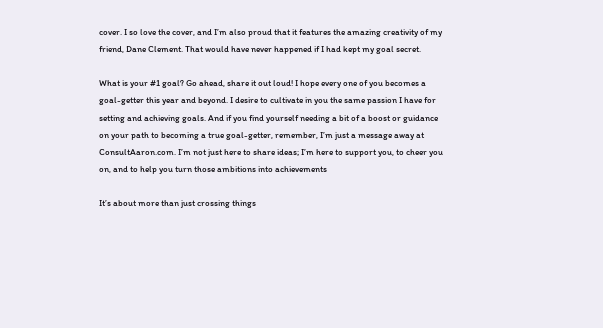cover. I so love the cover, and I’m also proud that it features the amazing creativity of my friend, Dane Clement. That would have never happened if I had kept my goal secret.

What is your #1 goal? Go ahead, share it out loud! I hope every one of you becomes a goal-getter this year and beyond. I desire to cultivate in you the same passion I have for setting and achieving goals. And if you find yourself needing a bit of a boost or guidance on your path to becoming a true goal-getter, remember, I’m just a message away at ConsultAaron.com. I’m not just here to share ideas; I’m here to support you, to cheer you on, and to help you turn those ambitions into achievements

It’s about more than just crossing things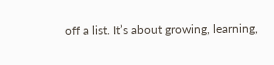off a list. It’s about growing, learning,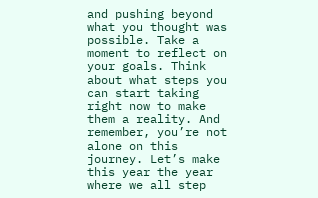and pushing beyond what you thought was possible. Take a moment to reflect on your goals. Think about what steps you can start taking right now to make them a reality. And remember, you’re not alone on this journey. Let’s make this year the year where we all step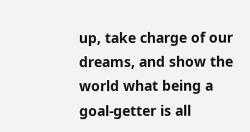up, take charge of our dreams, and show the world what being a goal-getter is all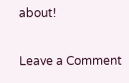about!

Leave a Comment